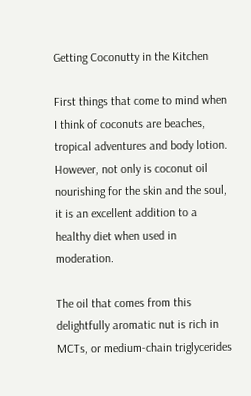Getting Coconutty in the Kitchen

First things that come to mind when I think of coconuts are beaches, tropical adventures and body lotion. However, not only is coconut oil nourishing for the skin and the soul, it is an excellent addition to a healthy diet when used in moderation.

The oil that comes from this delightfully aromatic nut is rich in MCTs, or medium-chain triglycerides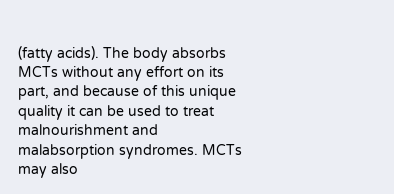(fatty acids). The body absorbs MCTs without any effort on its part, and because of this unique quality it can be used to treat malnourishment and malabsorption syndromes. MCTs may also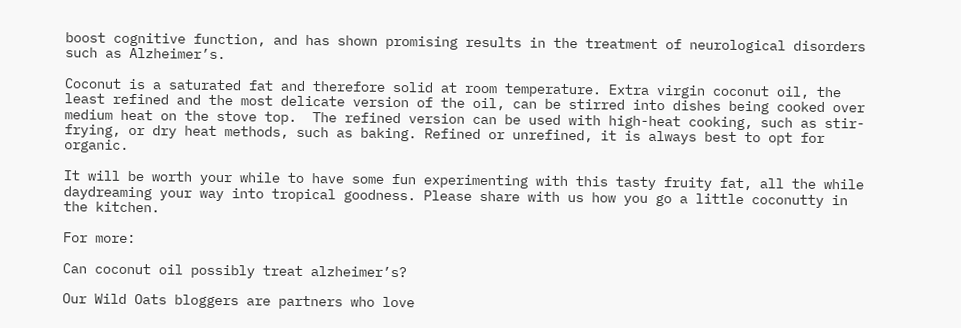boost cognitive function, and has shown promising results in the treatment of neurological disorders such as Alzheimer’s.

Coconut is a saturated fat and therefore solid at room temperature. Extra virgin coconut oil, the least refined and the most delicate version of the oil, can be stirred into dishes being cooked over medium heat on the stove top.  The refined version can be used with high-heat cooking, such as stir-frying, or dry heat methods, such as baking. Refined or unrefined, it is always best to opt for organic.

It will be worth your while to have some fun experimenting with this tasty fruity fat, all the while daydreaming your way into tropical goodness. Please share with us how you go a little coconutty in the kitchen.

For more:

Can coconut oil possibly treat alzheimer’s?

Our Wild Oats bloggers are partners who love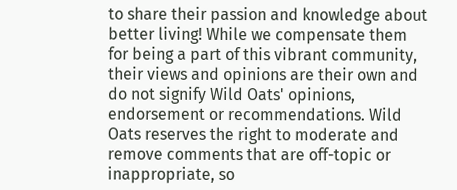to share their passion and knowledge about better living! While we compensate them for being a part of this vibrant community, their views and opinions are their own and do not signify Wild Oats' opinions, endorsement or recommendations. Wild Oats reserves the right to moderate and remove comments that are off-topic or inappropriate, so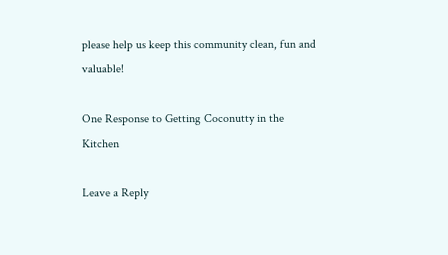please help us keep this community clean, fun and valuable!

One Response to Getting Coconutty in the Kitchen

Leave a Reply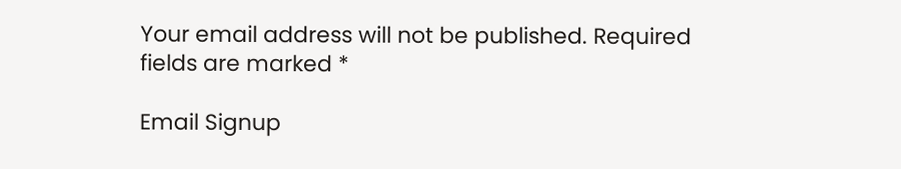Your email address will not be published. Required fields are marked *

Email Signup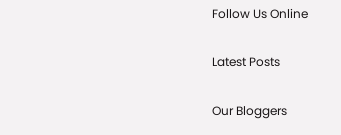Follow Us Online

Latest Posts

Our Bloggers